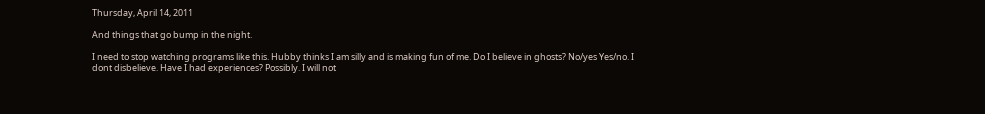Thursday, April 14, 2011

And things that go bump in the night.

I need to stop watching programs like this. Hubby thinks I am silly and is making fun of me. Do I believe in ghosts? No/yes Yes/no. I dont disbelieve. Have I had experiences? Possibly. I will not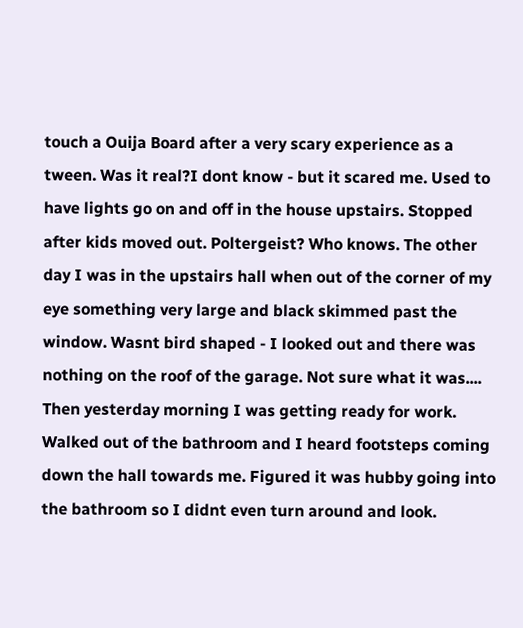touch a Ouija Board after a very scary experience as a tween. Was it real?I dont know - but it scared me. Used to have lights go on and off in the house upstairs. Stopped after kids moved out. Poltergeist? Who knows. The other day I was in the upstairs hall when out of the corner of my eye something very large and black skimmed past the window. Wasnt bird shaped - I looked out and there was nothing on the roof of the garage. Not sure what it was.... Then yesterday morning I was getting ready for work. Walked out of the bathroom and I heard footsteps coming down the hall towards me. Figured it was hubby going into the bathroom so I didnt even turn around and look.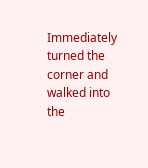Immediately turned the corner and walked into the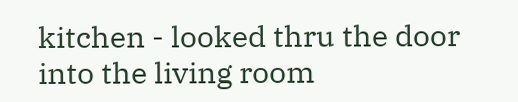kitchen - looked thru the door into the living room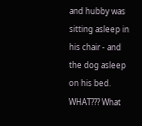and hubby was sitting asleep in his chair - and the dog asleep on his bed. WHAT??? What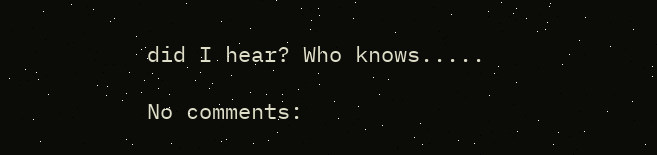did I hear? Who knows.....

No comments: